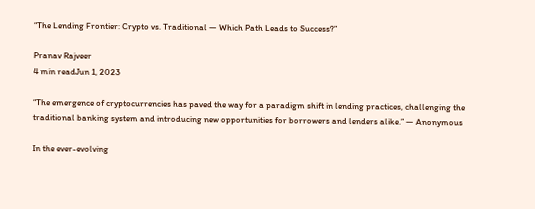“The Lending Frontier: Crypto vs. Traditional — Which Path Leads to Success?”

Pranav Rajveer
4 min readJun 1, 2023

“The emergence of cryptocurrencies has paved the way for a paradigm shift in lending practices, challenging the traditional banking system and introducing new opportunities for borrowers and lenders alike.” — Anonymous

In the ever-evolving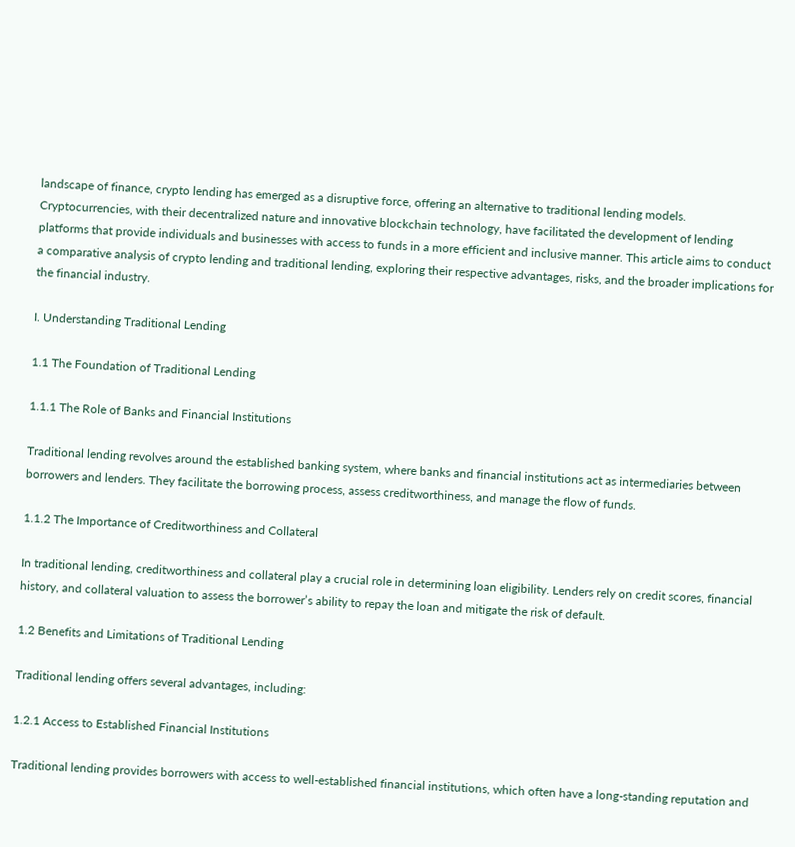landscape of finance, crypto lending has emerged as a disruptive force, offering an alternative to traditional lending models. Cryptocurrencies, with their decentralized nature and innovative blockchain technology, have facilitated the development of lending platforms that provide individuals and businesses with access to funds in a more efficient and inclusive manner. This article aims to conduct a comparative analysis of crypto lending and traditional lending, exploring their respective advantages, risks, and the broader implications for the financial industry.

I. Understanding Traditional Lending

1.1 The Foundation of Traditional Lending

1.1.1 The Role of Banks and Financial Institutions

Traditional lending revolves around the established banking system, where banks and financial institutions act as intermediaries between borrowers and lenders. They facilitate the borrowing process, assess creditworthiness, and manage the flow of funds.

1.1.2 The Importance of Creditworthiness and Collateral

In traditional lending, creditworthiness and collateral play a crucial role in determining loan eligibility. Lenders rely on credit scores, financial history, and collateral valuation to assess the borrower’s ability to repay the loan and mitigate the risk of default.

1.2 Benefits and Limitations of Traditional Lending

Traditional lending offers several advantages, including:

1.2.1 Access to Established Financial Institutions

Traditional lending provides borrowers with access to well-established financial institutions, which often have a long-standing reputation and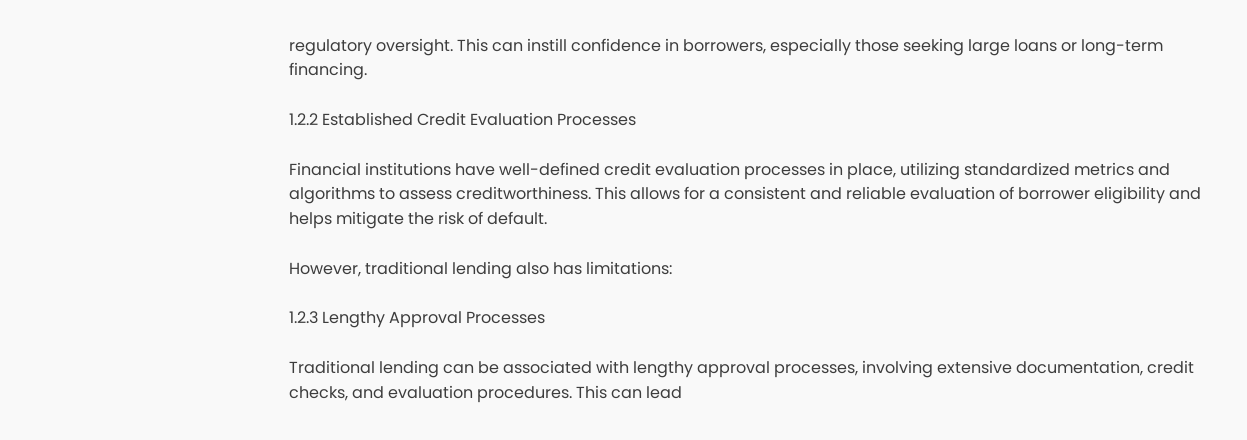regulatory oversight. This can instill confidence in borrowers, especially those seeking large loans or long-term financing.

1.2.2 Established Credit Evaluation Processes

Financial institutions have well-defined credit evaluation processes in place, utilizing standardized metrics and algorithms to assess creditworthiness. This allows for a consistent and reliable evaluation of borrower eligibility and helps mitigate the risk of default.

However, traditional lending also has limitations:

1.2.3 Lengthy Approval Processes

Traditional lending can be associated with lengthy approval processes, involving extensive documentation, credit checks, and evaluation procedures. This can lead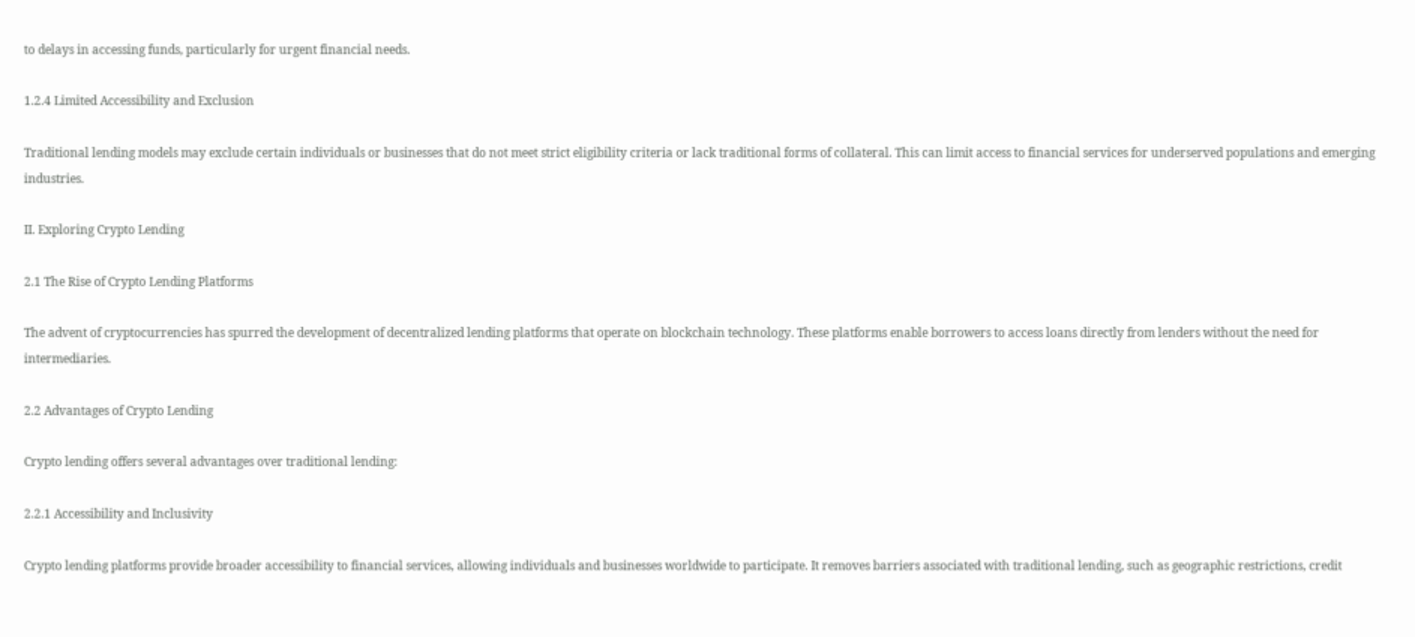to delays in accessing funds, particularly for urgent financial needs.

1.2.4 Limited Accessibility and Exclusion

Traditional lending models may exclude certain individuals or businesses that do not meet strict eligibility criteria or lack traditional forms of collateral. This can limit access to financial services for underserved populations and emerging industries.

II. Exploring Crypto Lending

2.1 The Rise of Crypto Lending Platforms

The advent of cryptocurrencies has spurred the development of decentralized lending platforms that operate on blockchain technology. These platforms enable borrowers to access loans directly from lenders without the need for intermediaries.

2.2 Advantages of Crypto Lending

Crypto lending offers several advantages over traditional lending:

2.2.1 Accessibility and Inclusivity

Crypto lending platforms provide broader accessibility to financial services, allowing individuals and businesses worldwide to participate. It removes barriers associated with traditional lending, such as geographic restrictions, credit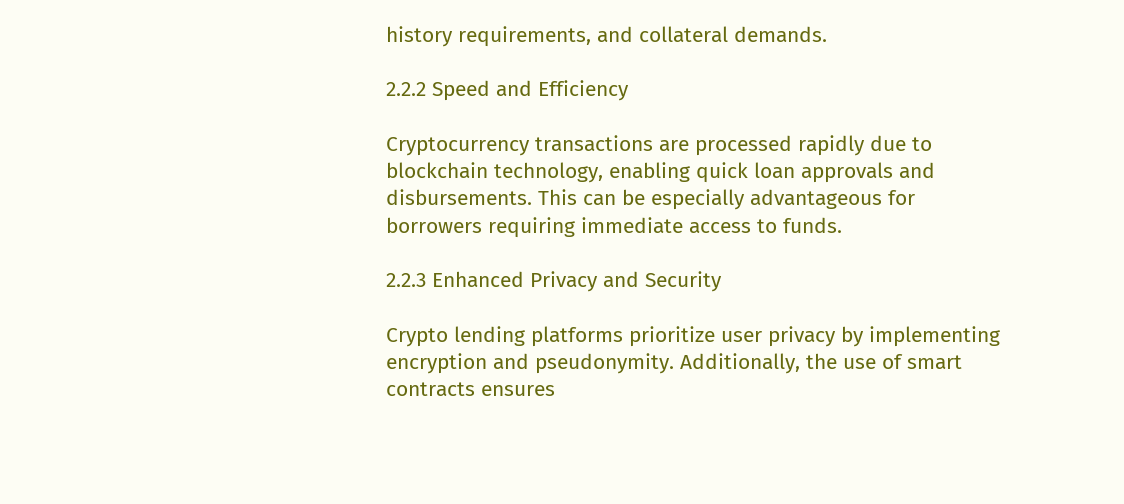history requirements, and collateral demands.

2.2.2 Speed and Efficiency

Cryptocurrency transactions are processed rapidly due to blockchain technology, enabling quick loan approvals and disbursements. This can be especially advantageous for borrowers requiring immediate access to funds.

2.2.3 Enhanced Privacy and Security

Crypto lending platforms prioritize user privacy by implementing encryption and pseudonymity. Additionally, the use of smart contracts ensures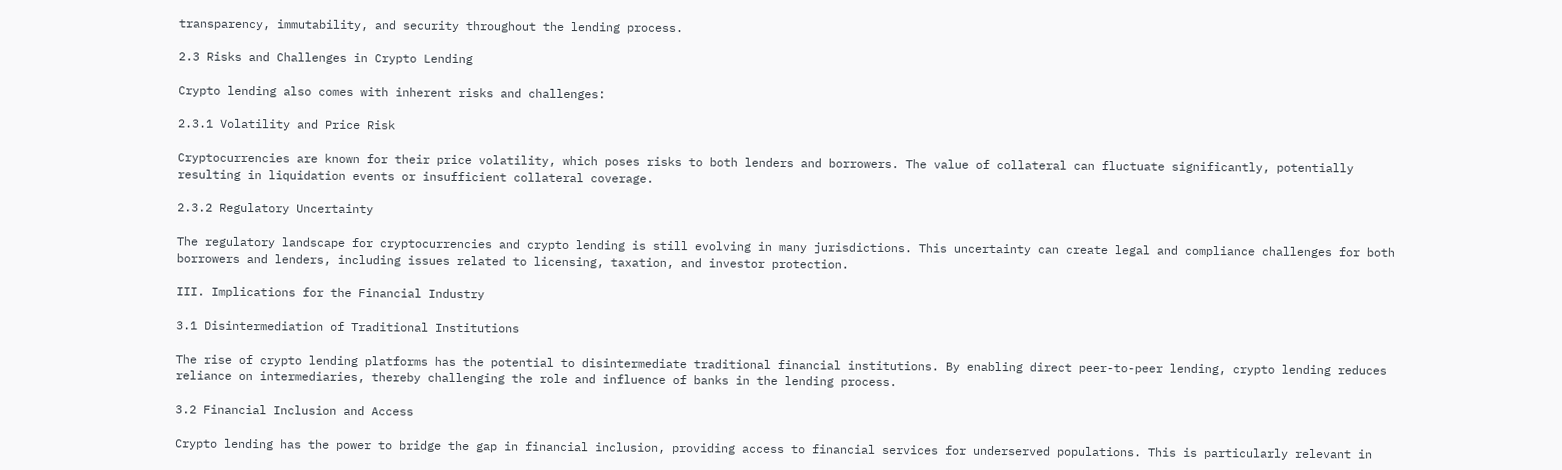transparency, immutability, and security throughout the lending process.

2.3 Risks and Challenges in Crypto Lending

Crypto lending also comes with inherent risks and challenges:

2.3.1 Volatility and Price Risk

Cryptocurrencies are known for their price volatility, which poses risks to both lenders and borrowers. The value of collateral can fluctuate significantly, potentially resulting in liquidation events or insufficient collateral coverage.

2.3.2 Regulatory Uncertainty

The regulatory landscape for cryptocurrencies and crypto lending is still evolving in many jurisdictions. This uncertainty can create legal and compliance challenges for both borrowers and lenders, including issues related to licensing, taxation, and investor protection.

III. Implications for the Financial Industry

3.1 Disintermediation of Traditional Institutions

The rise of crypto lending platforms has the potential to disintermediate traditional financial institutions. By enabling direct peer-to-peer lending, crypto lending reduces reliance on intermediaries, thereby challenging the role and influence of banks in the lending process.

3.2 Financial Inclusion and Access

Crypto lending has the power to bridge the gap in financial inclusion, providing access to financial services for underserved populations. This is particularly relevant in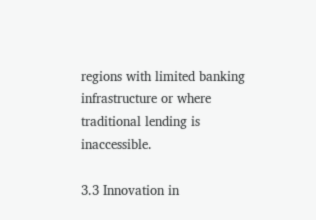regions with limited banking infrastructure or where traditional lending is inaccessible.

3.3 Innovation in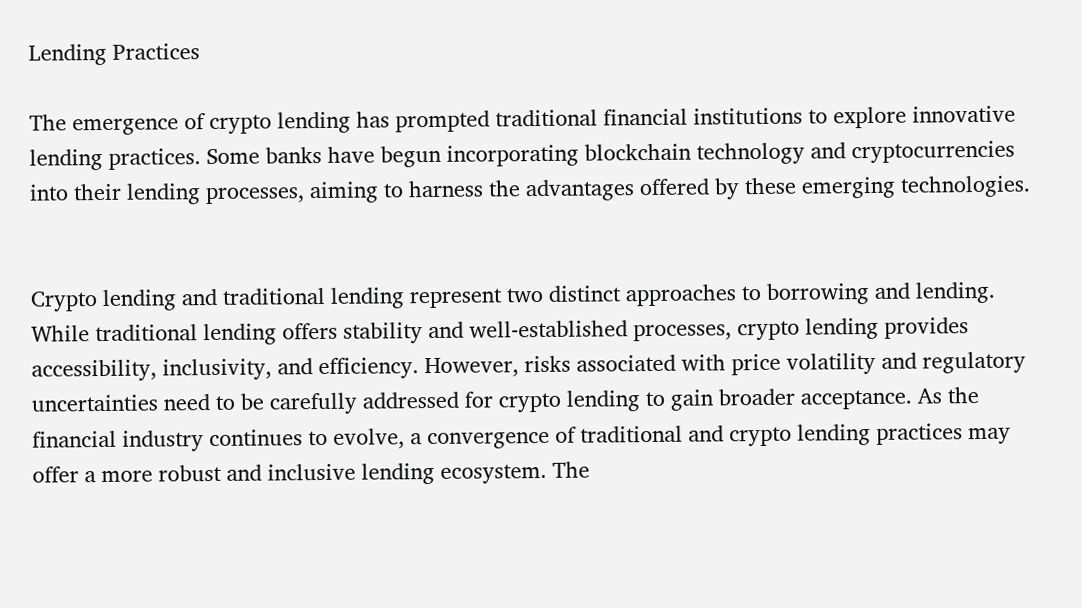Lending Practices

The emergence of crypto lending has prompted traditional financial institutions to explore innovative lending practices. Some banks have begun incorporating blockchain technology and cryptocurrencies into their lending processes, aiming to harness the advantages offered by these emerging technologies.


Crypto lending and traditional lending represent two distinct approaches to borrowing and lending. While traditional lending offers stability and well-established processes, crypto lending provides accessibility, inclusivity, and efficiency. However, risks associated with price volatility and regulatory uncertainties need to be carefully addressed for crypto lending to gain broader acceptance. As the financial industry continues to evolve, a convergence of traditional and crypto lending practices may offer a more robust and inclusive lending ecosystem. The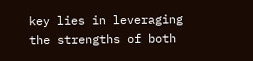key lies in leveraging the strengths of both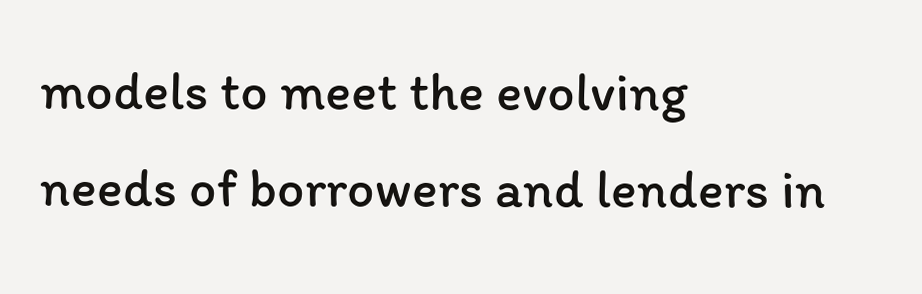models to meet the evolving needs of borrowers and lenders in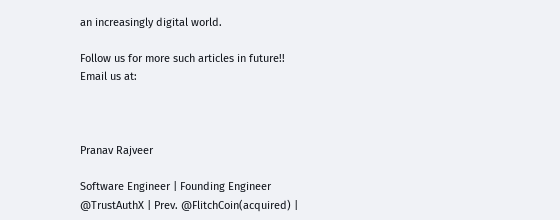an increasingly digital world.

Follow us for more such articles in future!!
Email us at:



Pranav Rajveer

Software Engineer | Founding Engineer @TrustAuthX | Prev. @FlitchCoin(acquired) |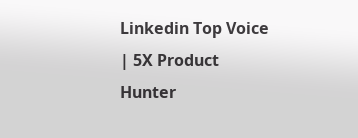Linkedin Top Voice | 5X Product Hunter